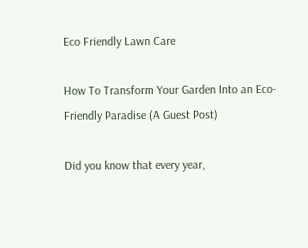Eco Friendly Lawn Care

How To Transform Your Garden Into an Eco-Friendly Paradise (A Guest Post)

Did you know that every year,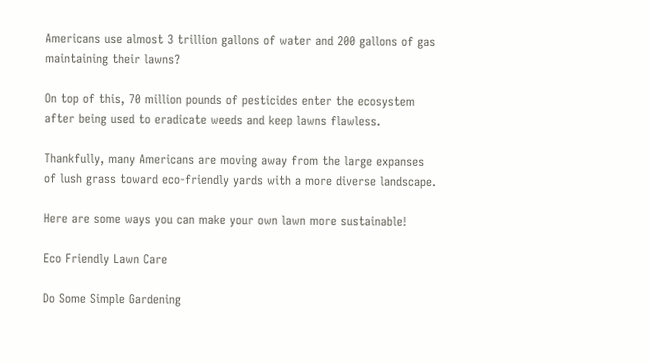Americans use almost 3 trillion gallons of water and 200 gallons of gas maintaining their lawns?

On top of this, 70 million pounds of pesticides enter the ecosystem after being used to eradicate weeds and keep lawns flawless.

Thankfully, many Americans are moving away from the large expanses of lush grass toward eco-friendly yards with a more diverse landscape.

Here are some ways you can make your own lawn more sustainable!

Eco Friendly Lawn Care

Do Some Simple Gardening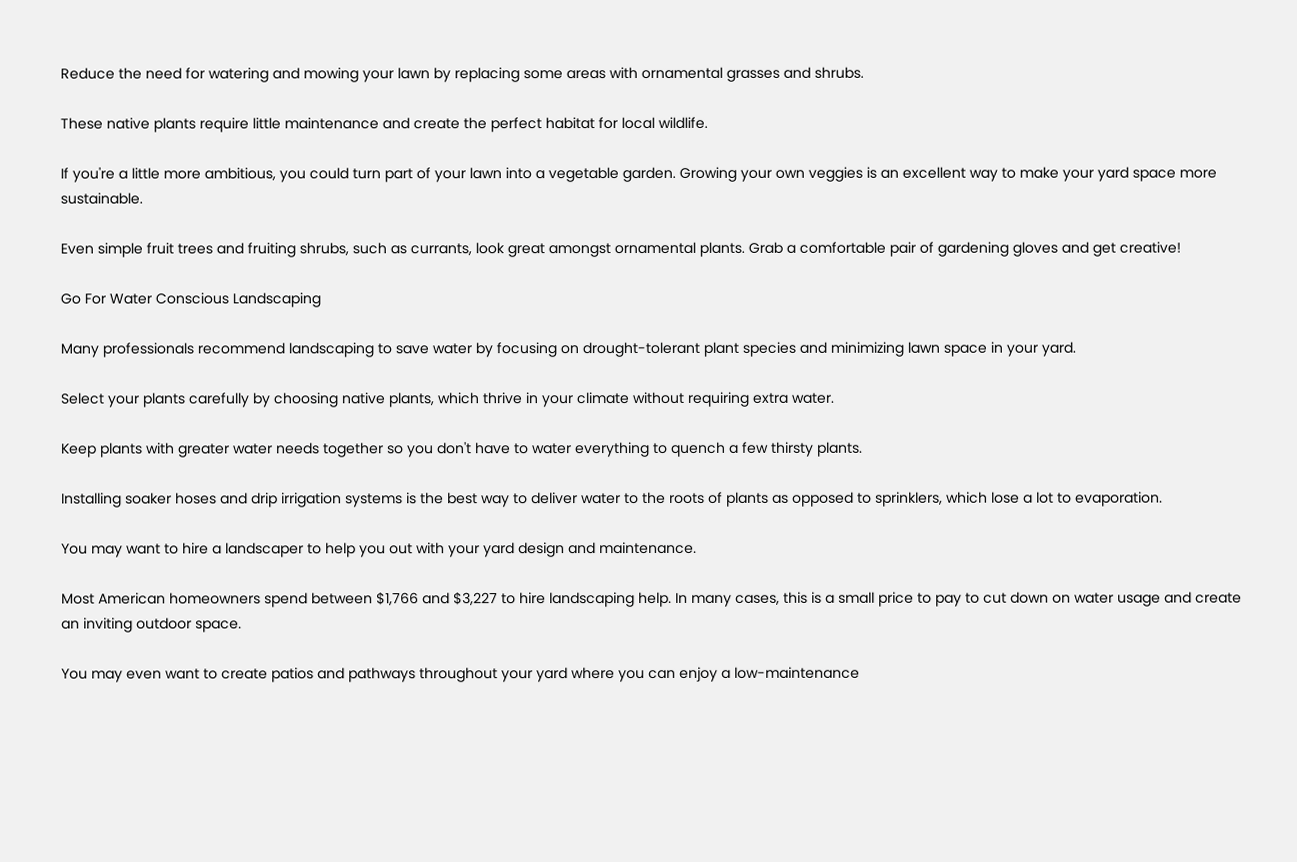Reduce the need for watering and mowing your lawn by replacing some areas with ornamental grasses and shrubs.

These native plants require little maintenance and create the perfect habitat for local wildlife.

If you're a little more ambitious, you could turn part of your lawn into a vegetable garden. Growing your own veggies is an excellent way to make your yard space more sustainable.

Even simple fruit trees and fruiting shrubs, such as currants, look great amongst ornamental plants. Grab a comfortable pair of gardening gloves and get creative!

Go For Water Conscious Landscaping

Many professionals recommend landscaping to save water by focusing on drought-tolerant plant species and minimizing lawn space in your yard.

Select your plants carefully by choosing native plants, which thrive in your climate without requiring extra water.

Keep plants with greater water needs together so you don't have to water everything to quench a few thirsty plants.

Installing soaker hoses and drip irrigation systems is the best way to deliver water to the roots of plants as opposed to sprinklers, which lose a lot to evaporation.

You may want to hire a landscaper to help you out with your yard design and maintenance.

Most American homeowners spend between $1,766 and $3,227 to hire landscaping help. In many cases, this is a small price to pay to cut down on water usage and create an inviting outdoor space.

You may even want to create patios and pathways throughout your yard where you can enjoy a low-maintenance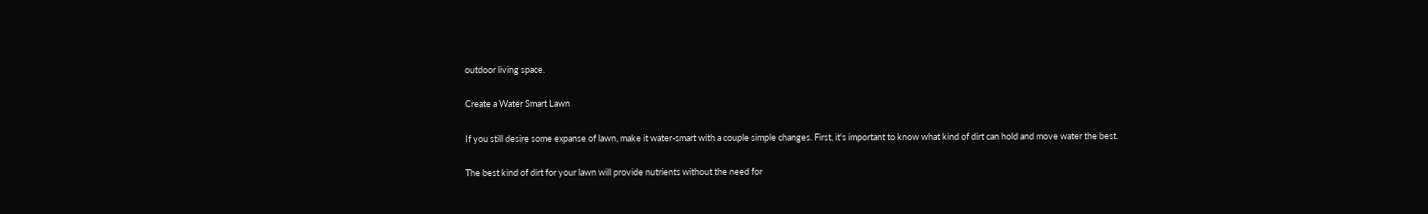outdoor living space.

Create a Water Smart Lawn

If you still desire some expanse of lawn, make it water-smart with a couple simple changes. First, it's important to know what kind of dirt can hold and move water the best.

The best kind of dirt for your lawn will provide nutrients without the need for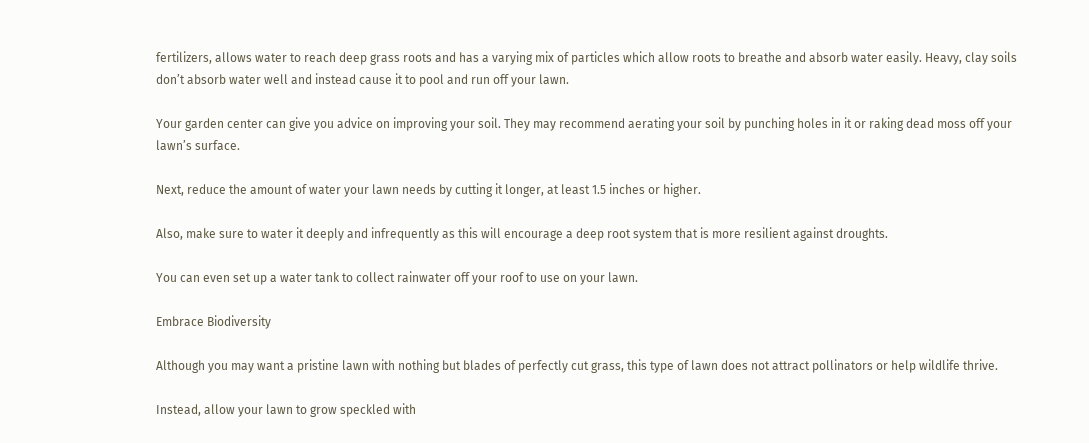fertilizers, allows water to reach deep grass roots and has a varying mix of particles which allow roots to breathe and absorb water easily. Heavy, clay soils don’t absorb water well and instead cause it to pool and run off your lawn.

Your garden center can give you advice on improving your soil. They may recommend aerating your soil by punching holes in it or raking dead moss off your lawn’s surface.

Next, reduce the amount of water your lawn needs by cutting it longer, at least 1.5 inches or higher.

Also, make sure to water it deeply and infrequently as this will encourage a deep root system that is more resilient against droughts.

You can even set up a water tank to collect rainwater off your roof to use on your lawn.

Embrace Biodiversity

Although you may want a pristine lawn with nothing but blades of perfectly cut grass, this type of lawn does not attract pollinators or help wildlife thrive.

Instead, allow your lawn to grow speckled with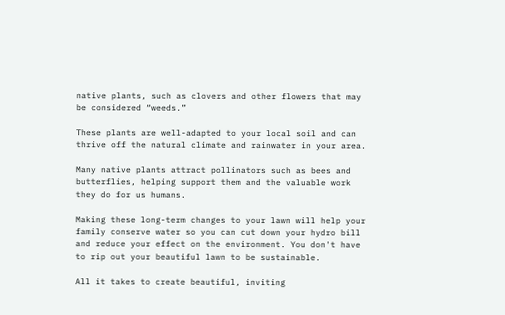native plants, such as clovers and other flowers that may be considered “weeds.”

These plants are well-adapted to your local soil and can thrive off the natural climate and rainwater in your area.

Many native plants attract pollinators such as bees and butterflies, helping support them and the valuable work they do for us humans.

Making these long-term changes to your lawn will help your family conserve water so you can cut down your hydro bill and reduce your effect on the environment. You don't have to rip out your beautiful lawn to be sustainable.

All it takes to create beautiful, inviting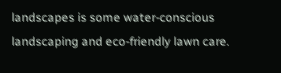landscapes is some water-conscious landscaping and eco-friendly lawn care.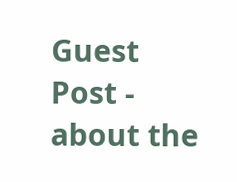Guest Post - about the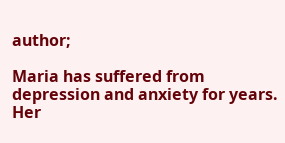author;

Maria has suffered from depression and anxiety for years. Her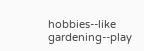hobbies--like gardening--play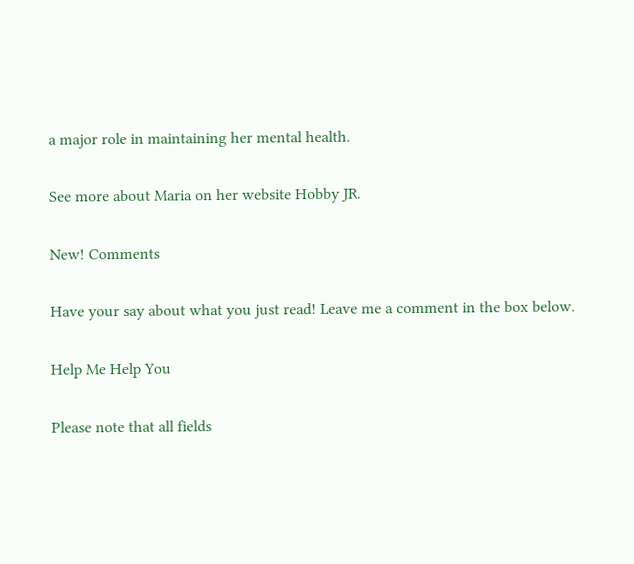a major role in maintaining her mental health.

See more about Maria on her website Hobby JR.

New! Comments

Have your say about what you just read! Leave me a comment in the box below.

Help Me Help You

Please note that all fields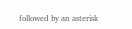followed by an asterisk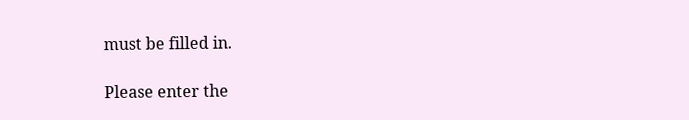must be filled in.

Please enter the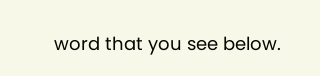word that you see below.